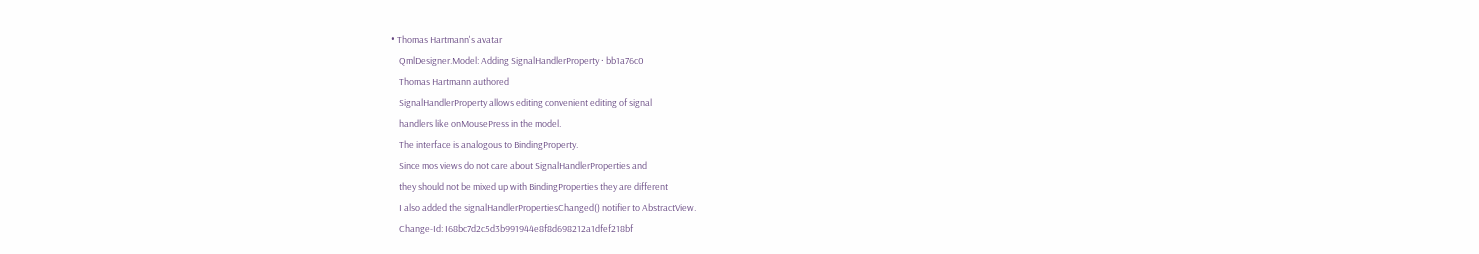• Thomas Hartmann's avatar
    QmlDesigner.Model: Adding SignalHandlerProperty · bb1a76c0
    Thomas Hartmann authored
    SignalHandlerProperty allows editing convenient editing of signal
    handlers like onMousePress in the model.
    The interface is analogous to BindingProperty.
    Since mos views do not care about SignalHandlerProperties and
    they should not be mixed up with BindingProperties they are different
    I also added the signalHandlerPropertiesChanged() notifier to AbstractView.
    Change-Id: I68bc7d2c5d3b991944e8f8d698212a1dfef218bf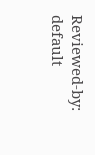Reviewed-by: default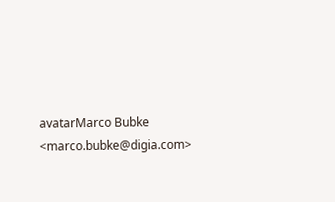avatarMarco Bubke <marco.bubke@digia.com>